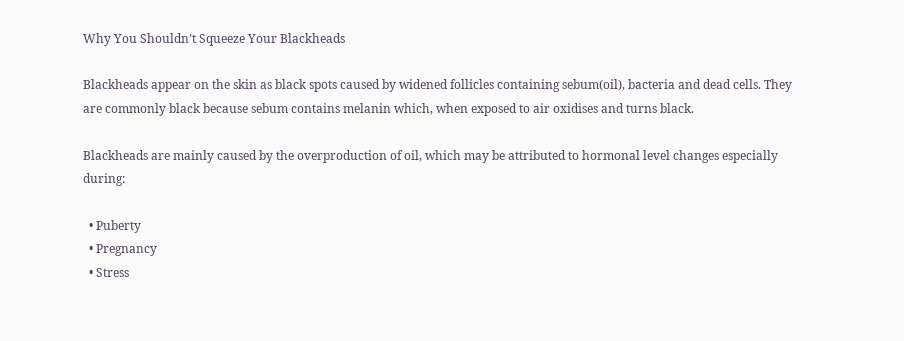Why You Shouldn’t Squeeze Your Blackheads

Blackheads appear on the skin as black spots caused by widened follicles containing sebum(oil), bacteria and dead cells. They are commonly black because sebum contains melanin which, when exposed to air oxidises and turns black.

Blackheads are mainly caused by the overproduction of oil, which may be attributed to hormonal level changes especially during:

  • Puberty
  • Pregnancy
  • Stress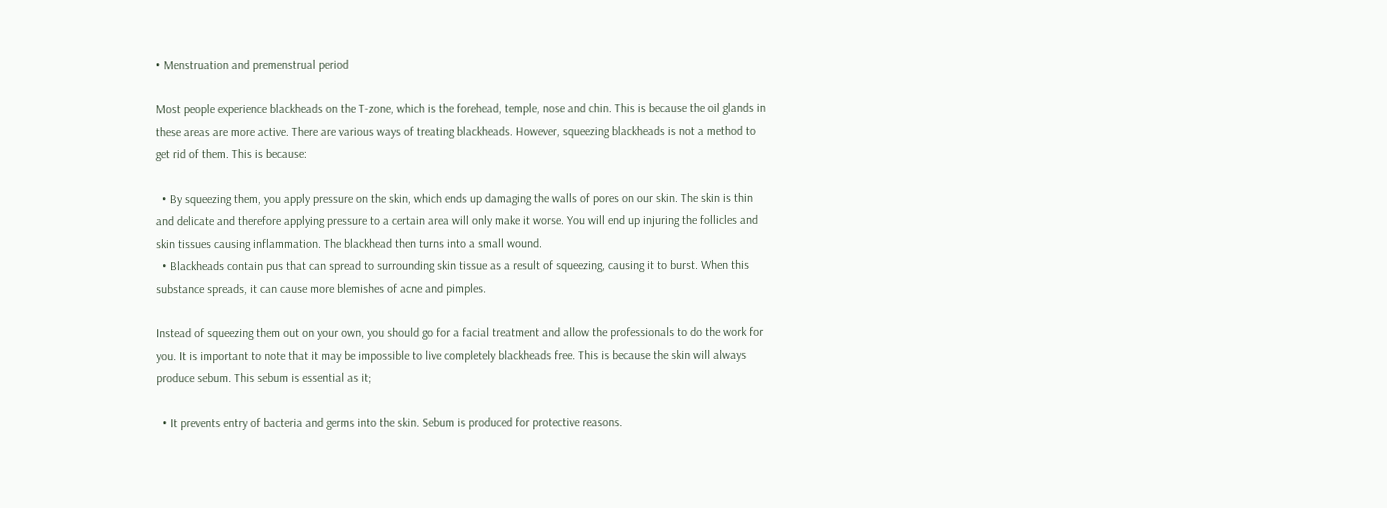• Menstruation and premenstrual period

Most people experience blackheads on the T-zone, which is the forehead, temple, nose and chin. This is because the oil glands in these areas are more active. There are various ways of treating blackheads. However, squeezing blackheads is not a method to get rid of them. This is because:

  • By squeezing them, you apply pressure on the skin, which ends up damaging the walls of pores on our skin. The skin is thin and delicate and therefore applying pressure to a certain area will only make it worse. You will end up injuring the follicles and skin tissues causing inflammation. The blackhead then turns into a small wound.
  • Blackheads contain pus that can spread to surrounding skin tissue as a result of squeezing, causing it to burst. When this substance spreads, it can cause more blemishes of acne and pimples.

Instead of squeezing them out on your own, you should go for a facial treatment and allow the professionals to do the work for you. It is important to note that it may be impossible to live completely blackheads free. This is because the skin will always produce sebum. This sebum is essential as it;

  • It prevents entry of bacteria and germs into the skin. Sebum is produced for protective reasons.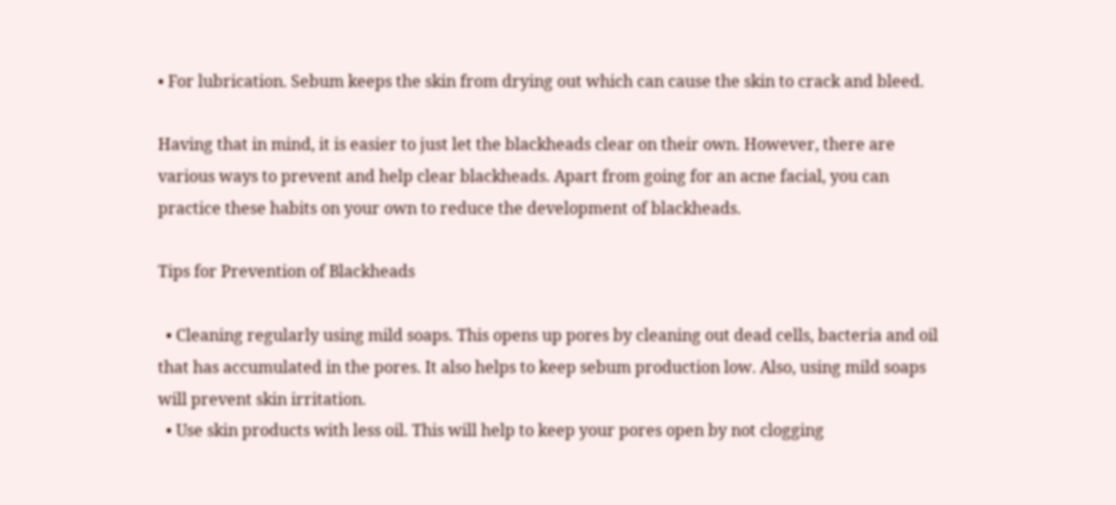• For lubrication. Sebum keeps the skin from drying out which can cause the skin to crack and bleed.

Having that in mind, it is easier to just let the blackheads clear on their own. However, there are various ways to prevent and help clear blackheads. Apart from going for an acne facial, you can practice these habits on your own to reduce the development of blackheads.

Tips for Prevention of Blackheads

  • Cleaning regularly using mild soaps. This opens up pores by cleaning out dead cells, bacteria and oil that has accumulated in the pores. It also helps to keep sebum production low. Also, using mild soaps will prevent skin irritation.
  • Use skin products with less oil. This will help to keep your pores open by not clogging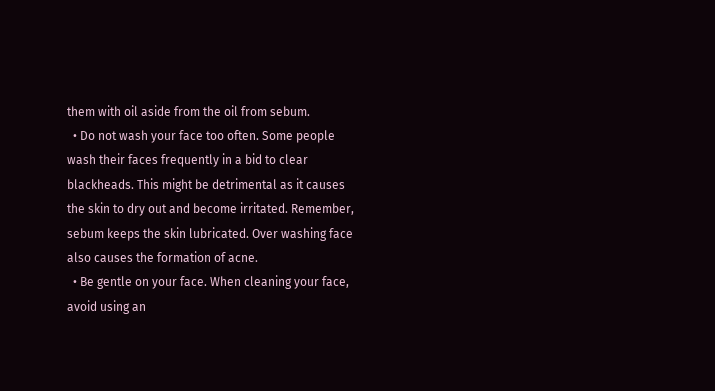them with oil aside from the oil from sebum.
  • Do not wash your face too often. Some people wash their faces frequently in a bid to clear blackheads. This might be detrimental as it causes the skin to dry out and become irritated. Remember, sebum keeps the skin lubricated. Over washing face also causes the formation of acne.
  • Be gentle on your face. When cleaning your face, avoid using an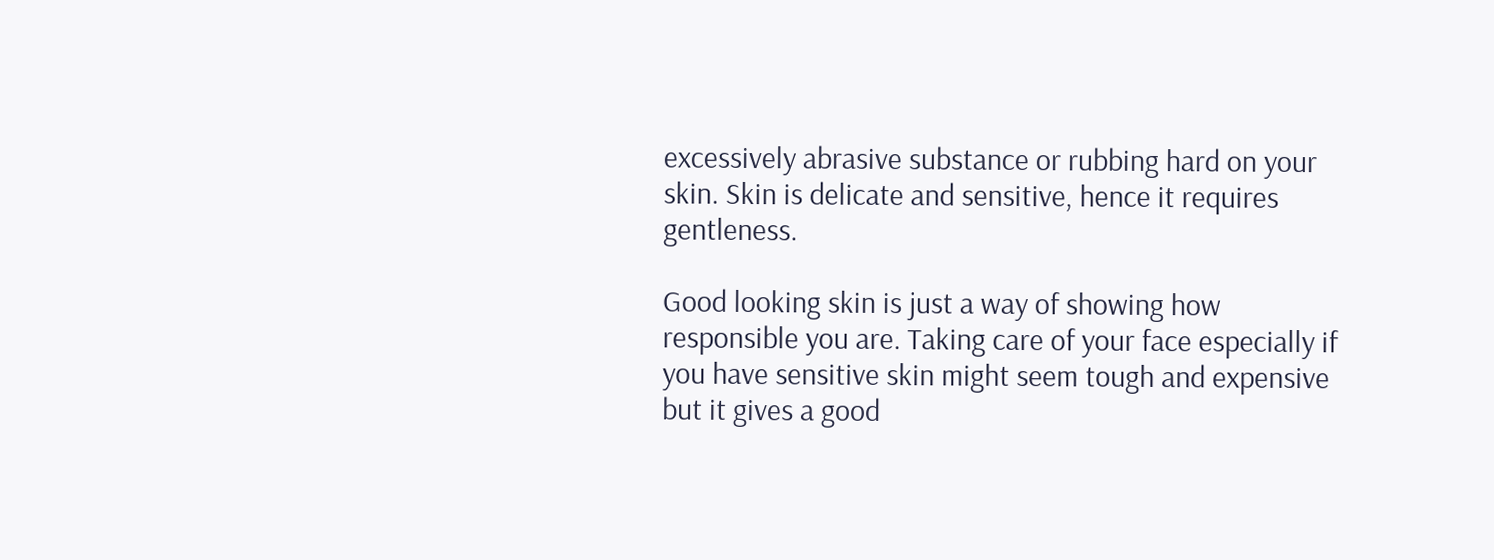excessively abrasive substance or rubbing hard on your skin. Skin is delicate and sensitive, hence it requires gentleness.

Good looking skin is just a way of showing how responsible you are. Taking care of your face especially if you have sensitive skin might seem tough and expensive but it gives a good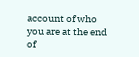account of who you are at the end of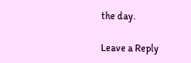the day.

Leave a Reply